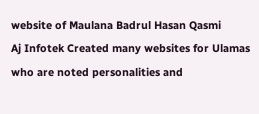website of Maulana Badrul Hasan Qasmi
Aj Infotek Created many websites for Ulamas who are noted personalities and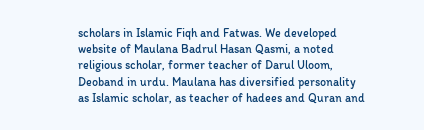scholars in Islamic Fiqh and Fatwas. We developed website of Maulana Badrul Hasan Qasmi, a noted religious scholar, former teacher of Darul Uloom, Deoband in urdu. Maulana has diversified personality as Islamic scholar, as teacher of hadees and Quran and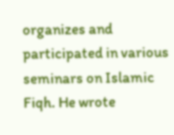organizes and participated in various seminars on Islamic Fiqh. He wrote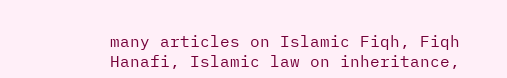many articles on Islamic Fiqh, Fiqh Hanafi, Islamic law on inheritance,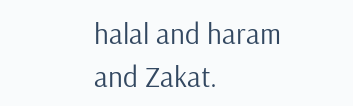halal and haram and Zakat.